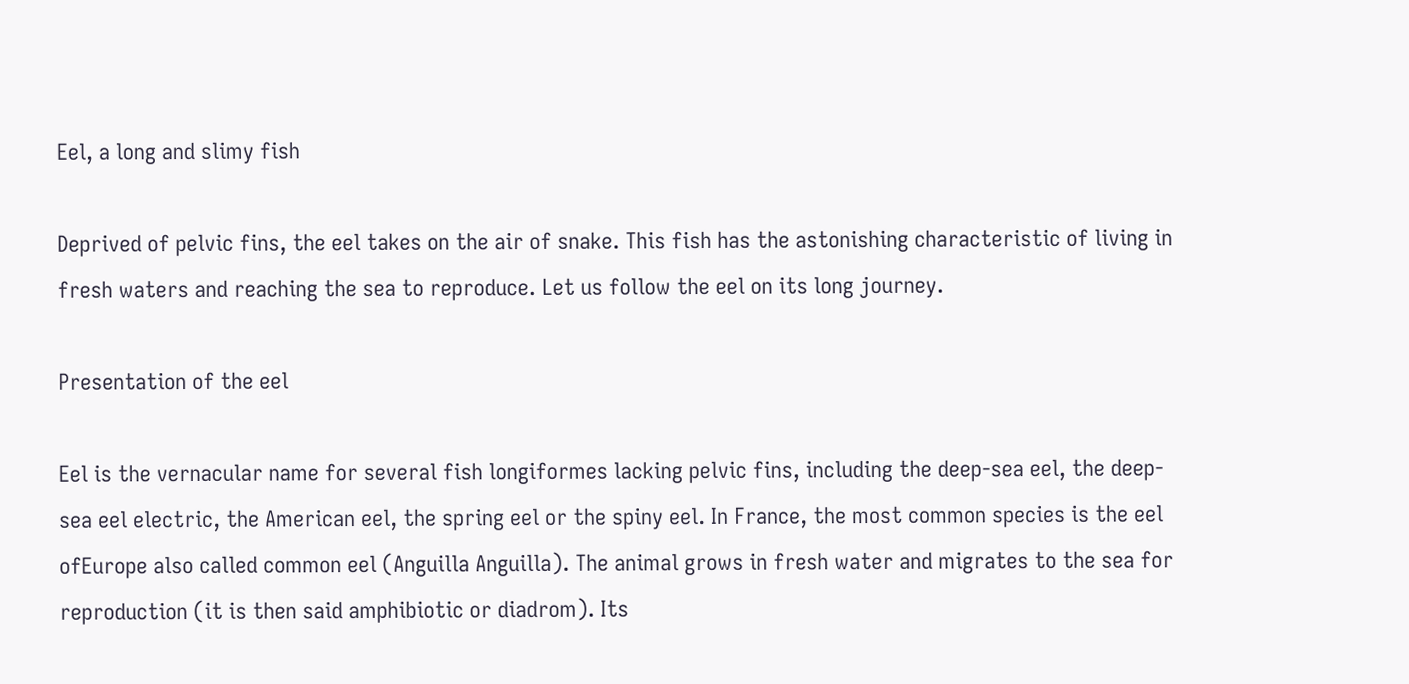Eel, a long and slimy fish

Deprived of pelvic fins, the eel takes on the air of snake. This fish has the astonishing characteristic of living in fresh waters and reaching the sea to reproduce. Let us follow the eel on its long journey.

Presentation of the eel

Eel is the vernacular name for several fish longiformes lacking pelvic fins, including the deep-sea eel, the deep-sea eel electric, the American eel, the spring eel or the spiny eel. In France, the most common species is the eel ofEurope also called common eel (Anguilla Anguilla). The animal grows in fresh water and migrates to the sea for reproduction (it is then said amphibiotic or diadrom). Its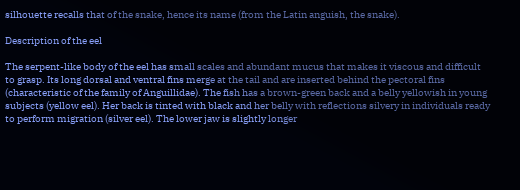silhouette recalls that of the snake, hence its name (from the Latin anguish, the snake).

Description of the eel

The serpent-like body of the eel has small scales and abundant mucus that makes it viscous and difficult to grasp. Its long dorsal and ventral fins merge at the tail and are inserted behind the pectoral fins (characteristic of the family of Anguillidae). The fish has a brown-green back and a belly yellowish in young subjects (yellow eel). Her back is tinted with black and her belly with reflections silvery in individuals ready to perform migration (silver eel). The lower jaw is slightly longer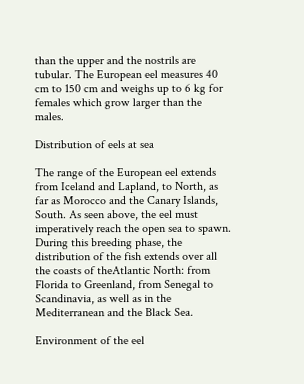than the upper and the nostrils are tubular. The European eel measures 40 cm to 150 cm and weighs up to 6 kg for females which grow larger than the males.

Distribution of eels at sea

The range of the European eel extends from Iceland and Lapland, to North, as far as Morocco and the Canary Islands, South. As seen above, the eel must imperatively reach the open sea to spawn. During this breeding phase, the distribution of the fish extends over all the coasts of theAtlantic North: from Florida to Greenland, from Senegal to Scandinavia, as well as in the Mediterranean and the Black Sea.

Environment of the eel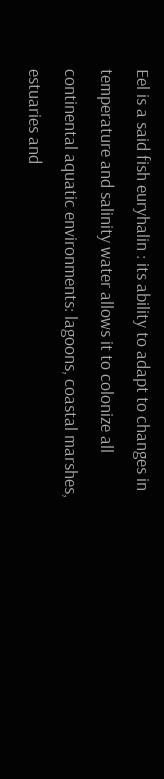Eel is a said fish euryhalin : its ability to adapt to changes in temperature and salinity water allows it to colonize all continental aquatic environments: lagoons, coastal marshes, estuaries and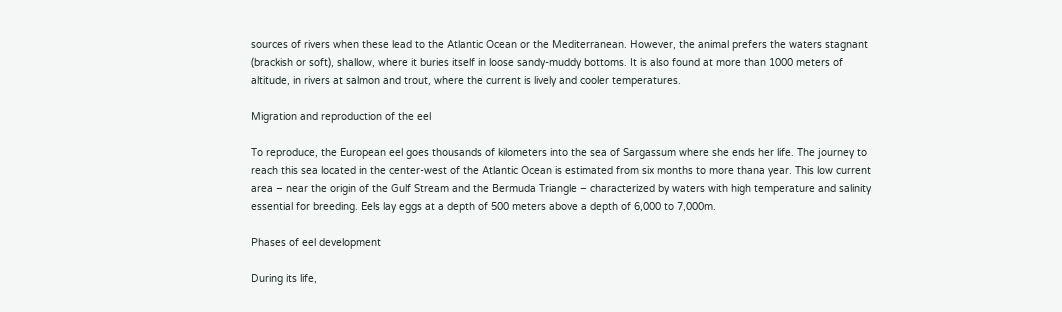sources of rivers when these lead to the Atlantic Ocean or the Mediterranean. However, the animal prefers the waters stagnant (brackish or soft), shallow, where it buries itself in loose sandy-muddy bottoms. It is also found at more than 1000 meters of altitude, in rivers at salmon and trout, where the current is lively and cooler temperatures.

Migration and reproduction of the eel

To reproduce, the European eel goes thousands of kilometers into the sea of Sargassum where she ends her life. The journey to reach this sea located in the center-west of the Atlantic Ocean is estimated from six months to more thana year. This low current area – near the origin of the Gulf Stream and the Bermuda Triangle – characterized by waters with high temperature and salinity essential for breeding. Eels lay eggs at a depth of 500 meters above a depth of 6,000 to 7,000m.

Phases of eel development

During its life,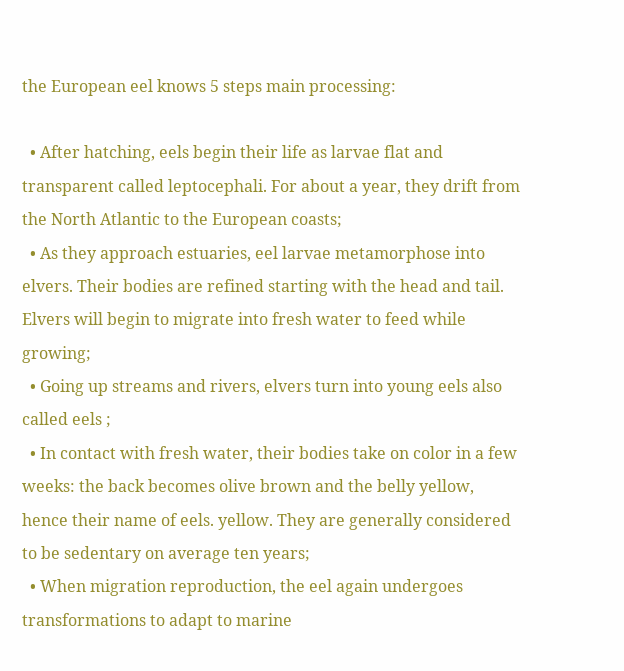the European eel knows 5 steps main processing:

  • After hatching, eels begin their life as larvae flat and transparent called leptocephali. For about a year, they drift from the North Atlantic to the European coasts;
  • As they approach estuaries, eel larvae metamorphose into elvers. Their bodies are refined starting with the head and tail. Elvers will begin to migrate into fresh water to feed while growing;
  • Going up streams and rivers, elvers turn into young eels also called eels ;
  • In contact with fresh water, their bodies take on color in a few weeks: the back becomes olive brown and the belly yellow, hence their name of eels. yellow. They are generally considered to be sedentary on average ten years;
  • When migration reproduction, the eel again undergoes transformations to adapt to marine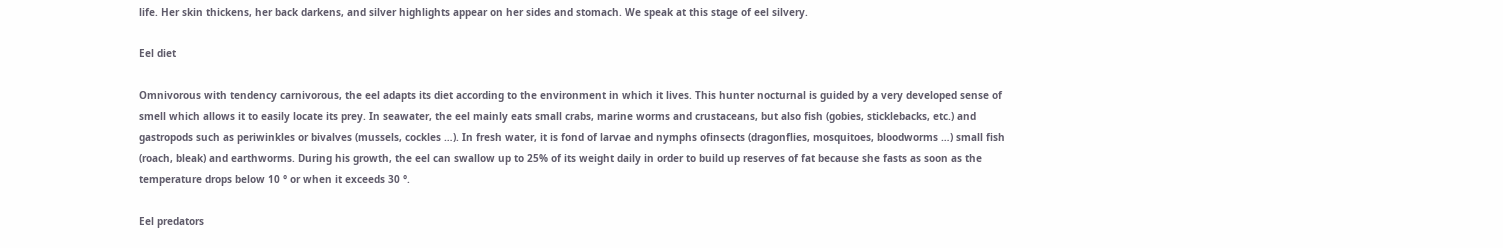life. Her skin thickens, her back darkens, and silver highlights appear on her sides and stomach. We speak at this stage of eel silvery.

Eel diet

Omnivorous with tendency carnivorous, the eel adapts its diet according to the environment in which it lives. This hunter nocturnal is guided by a very developed sense of smell which allows it to easily locate its prey. In seawater, the eel mainly eats small crabs, marine worms and crustaceans, but also fish (gobies, sticklebacks, etc.) and gastropods such as periwinkles or bivalves (mussels, cockles …). In fresh water, it is fond of larvae and nymphs ofinsects (dragonflies, mosquitoes, bloodworms …) small fish (roach, bleak) and earthworms. During his growth, the eel can swallow up to 25% of its weight daily in order to build up reserves of fat because she fasts as soon as the temperature drops below 10 ° or when it exceeds 30 °.

Eel predators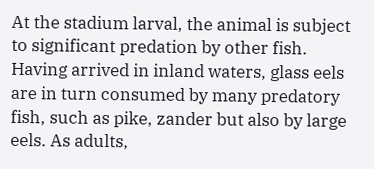At the stadium larval, the animal is subject to significant predation by other fish. Having arrived in inland waters, glass eels are in turn consumed by many predatory fish, such as pike, zander but also by large eels. As adults,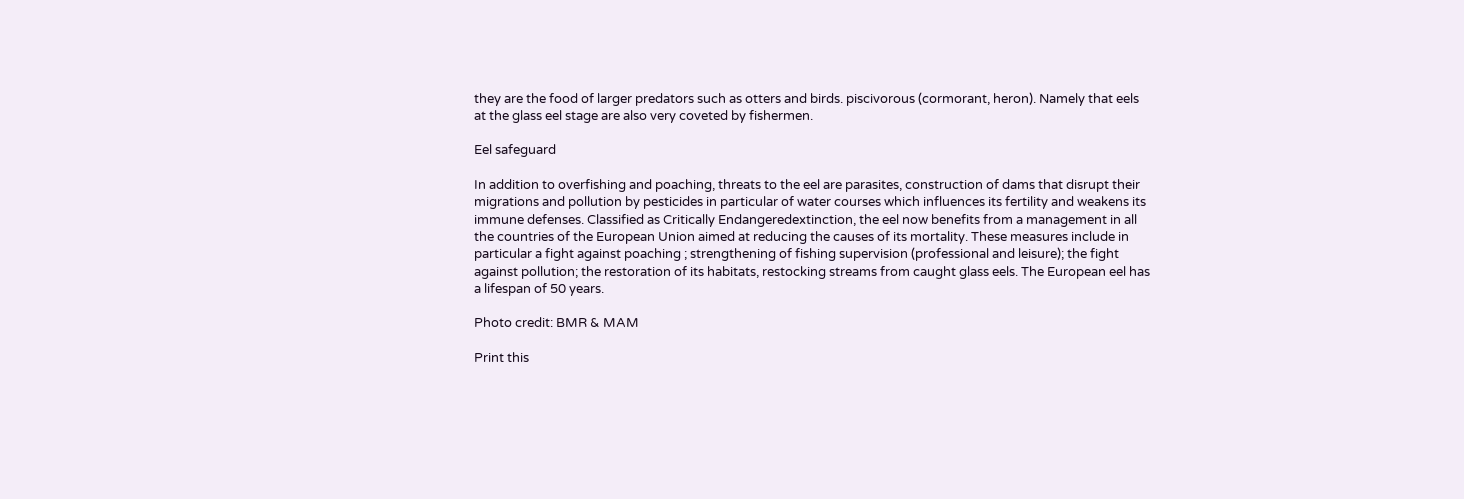they are the food of larger predators such as otters and birds. piscivorous (cormorant, heron). Namely that eels at the glass eel stage are also very coveted by fishermen.

Eel safeguard

In addition to overfishing and poaching, threats to the eel are parasites, construction of dams that disrupt their migrations and pollution by pesticides in particular of water courses which influences its fertility and weakens its immune defenses. Classified as Critically Endangeredextinction, the eel now benefits from a management in all the countries of the European Union aimed at reducing the causes of its mortality. These measures include in particular a fight against poaching ; strengthening of fishing supervision (professional and leisure); the fight against pollution; the restoration of its habitats, restocking streams from caught glass eels. The European eel has a lifespan of 50 years.

Photo credit: BMR & MAM

Print this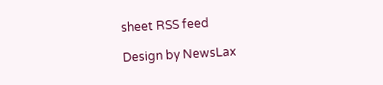sheet RSS feed

Design by NewsLax